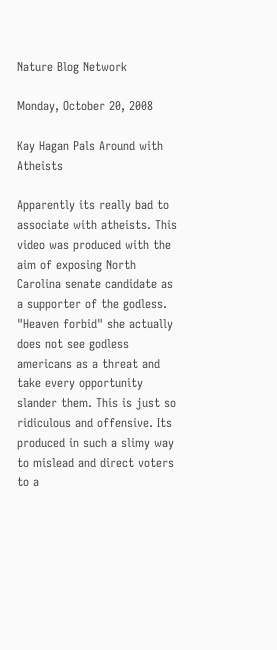Nature Blog Network

Monday, October 20, 2008

Kay Hagan Pals Around with Atheists

Apparently its really bad to associate with atheists. This video was produced with the aim of exposing North Carolina senate candidate as a supporter of the godless. "Heaven forbid" she actually does not see godless americans as a threat and take every opportunity slander them. This is just so ridiculous and offensive. Its produced in such a slimy way to mislead and direct voters to a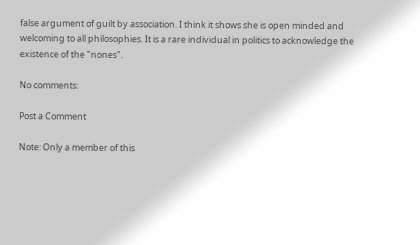false argument of guilt by association. I think it shows she is open minded and welcoming to all philosophies. It is a rare individual in politics to acknowledge the existence of the "nones".

No comments:

Post a Comment

Note: Only a member of this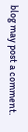blog may post a comment.